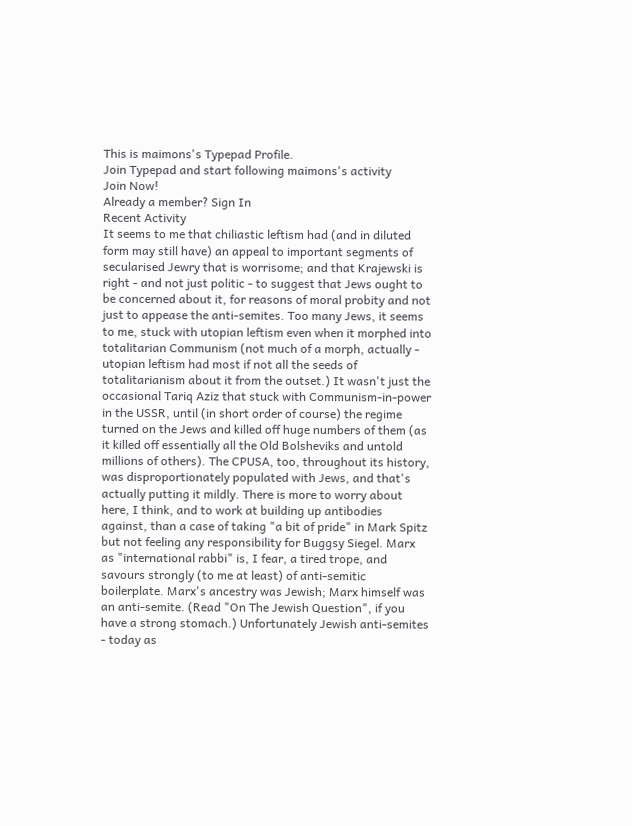This is maimons's Typepad Profile.
Join Typepad and start following maimons's activity
Join Now!
Already a member? Sign In
Recent Activity
It seems to me that chiliastic leftism had (and in diluted form may still have) an appeal to important segments of secularised Jewry that is worrisome; and that Krajewski is right - and not just politic - to suggest that Jews ought to be concerned about it, for reasons of moral probity and not just to appease the anti-semites. Too many Jews, it seems to me, stuck with utopian leftism even when it morphed into totalitarian Communism (not much of a morph, actually - utopian leftism had most if not all the seeds of totalitarianism about it from the outset.) It wasn't just the occasional Tariq Aziz that stuck with Communism-in-power in the USSR, until (in short order of course) the regime turned on the Jews and killed off huge numbers of them (as it killed off essentially all the Old Bolsheviks and untold millions of others). The CPUSA, too, throughout its history, was disproportionately populated with Jews, and that's actually putting it mildly. There is more to worry about here, I think, and to work at building up antibodies against, than a case of taking "a bit of pride" in Mark Spitz but not feeling any responsibility for Buggsy Siegel. Marx as "international rabbi" is, I fear, a tired trope, and savours strongly (to me at least) of anti-semitic boilerplate. Marx's ancestry was Jewish; Marx himself was an anti-semite. (Read "On The Jewish Question", if you have a strong stomach.) Unfortunately Jewish anti-semites - today as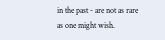in the past - are not as rare as one might wish.